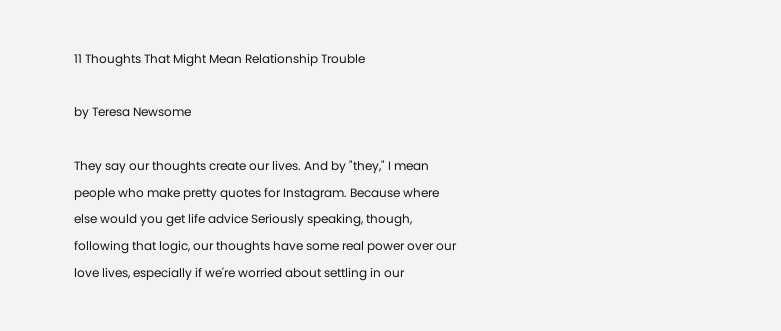11 Thoughts That Might Mean Relationship Trouble

by Teresa Newsome

They say our thoughts create our lives. And by "they," I mean people who make pretty quotes for Instagram. Because where else would you get life advice Seriously speaking, though, following that logic, our thoughts have some real power over our love lives, especially if we're worried about settling in our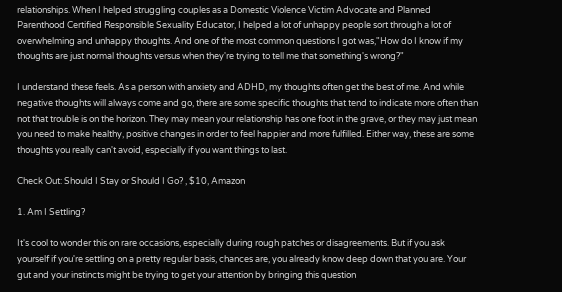relationships. When I helped struggling couples as a Domestic Violence Victim Advocate and Planned Parenthood Certified Responsible Sexuality Educator, I helped a lot of unhappy people sort through a lot of overwhelming and unhappy thoughts. And one of the most common questions I got was,"How do I know if my thoughts are just normal thoughts versus when they're trying to tell me that something's wrong?"

I understand these feels. As a person with anxiety and ADHD, my thoughts often get the best of me. And while negative thoughts will always come and go, there are some specific thoughts that tend to indicate more often than not that trouble is on the horizon. They may mean your relationship has one foot in the grave, or they may just mean you need to make healthy, positive changes in order to feel happier and more fulfilled. Either way, these are some thoughts you really can't avoid, especially if you want things to last.

Check Out: Should I Stay or Should I Go? , $10, Amazon

1. Am I Settling?

It's cool to wonder this on rare occasions, especially during rough patches or disagreements. But if you ask yourself if you're settling on a pretty regular basis, chances are, you already know deep down that you are. Your gut and your instincts might be trying to get your attention by bringing this question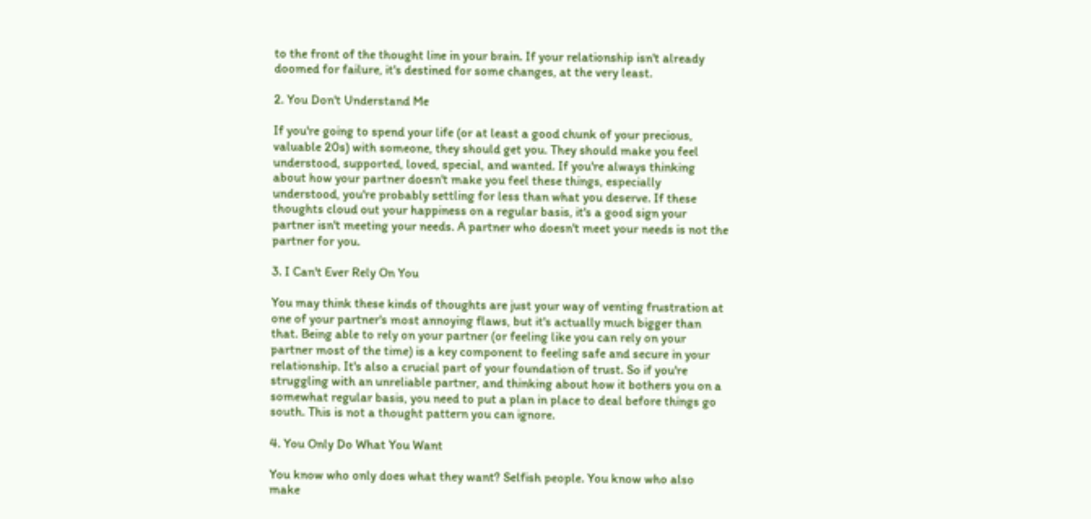to the front of the thought line in your brain. If your relationship isn't already doomed for failure, it's destined for some changes, at the very least.

2. You Don't Understand Me

If you're going to spend your life (or at least a good chunk of your precious, valuable 20s) with someone, they should get you. They should make you feel understood, supported, loved, special, and wanted. If you're always thinking about how your partner doesn't make you feel these things, especially understood, you're probably settling for less than what you deserve. If these thoughts cloud out your happiness on a regular basis, it's a good sign your partner isn't meeting your needs. A partner who doesn't meet your needs is not the partner for you.

3. I Can't Ever Rely On You

You may think these kinds of thoughts are just your way of venting frustration at one of your partner's most annoying flaws, but it's actually much bigger than that. Being able to rely on your partner (or feeling like you can rely on your partner most of the time) is a key component to feeling safe and secure in your relationship. It's also a crucial part of your foundation of trust. So if you're struggling with an unreliable partner, and thinking about how it bothers you on a somewhat regular basis, you need to put a plan in place to deal before things go south. This is not a thought pattern you can ignore.

4. You Only Do What You Want

You know who only does what they want? Selfish people. You know who also make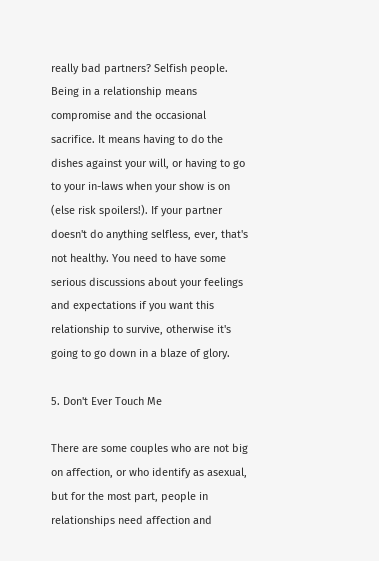really bad partners? Selfish people. Being in a relationship means compromise and the occasional sacrifice. It means having to do the dishes against your will, or having to go to your in-laws when your show is on (else risk spoilers!). If your partner doesn't do anything selfless, ever, that's not healthy. You need to have some serious discussions about your feelings and expectations if you want this relationship to survive, otherwise it's going to go down in a blaze of glory.

5. Don't Ever Touch Me

There are some couples who are not big on affection, or who identify as asexual, but for the most part, people in relationships need affection and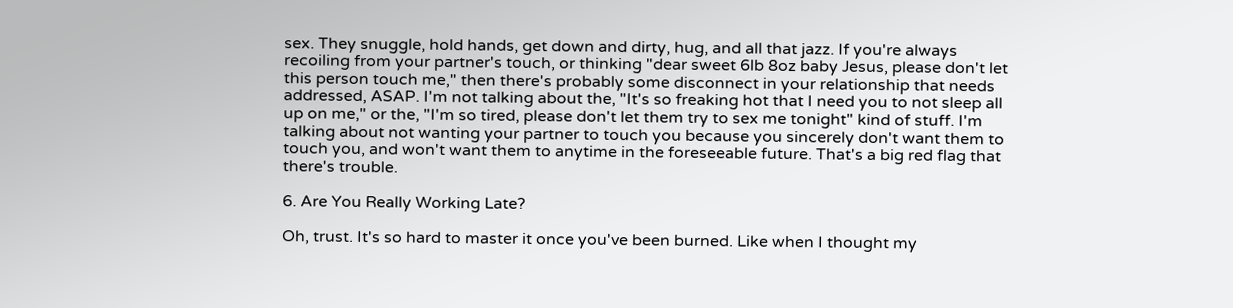sex. They snuggle, hold hands, get down and dirty, hug, and all that jazz. If you're always recoiling from your partner's touch, or thinking "dear sweet 6lb 8oz baby Jesus, please don't let this person touch me," then there's probably some disconnect in your relationship that needs addressed, ASAP. I'm not talking about the, "It's so freaking hot that I need you to not sleep all up on me," or the, "I'm so tired, please don't let them try to sex me tonight" kind of stuff. I'm talking about not wanting your partner to touch you because you sincerely don't want them to touch you, and won't want them to anytime in the foreseeable future. That's a big red flag that there's trouble.

6. Are You Really Working Late?

Oh, trust. It's so hard to master it once you've been burned. Like when I thought my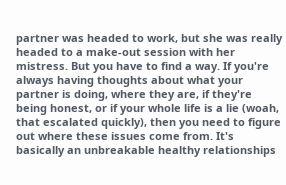partner was headed to work, but she was really headed to a make-out session with her mistress. But you have to find a way. If you're always having thoughts about what your partner is doing, where they are, if they're being honest, or if your whole life is a lie (woah, that escalated quickly), then you need to figure out where these issues come from. It's basically an unbreakable healthy relationships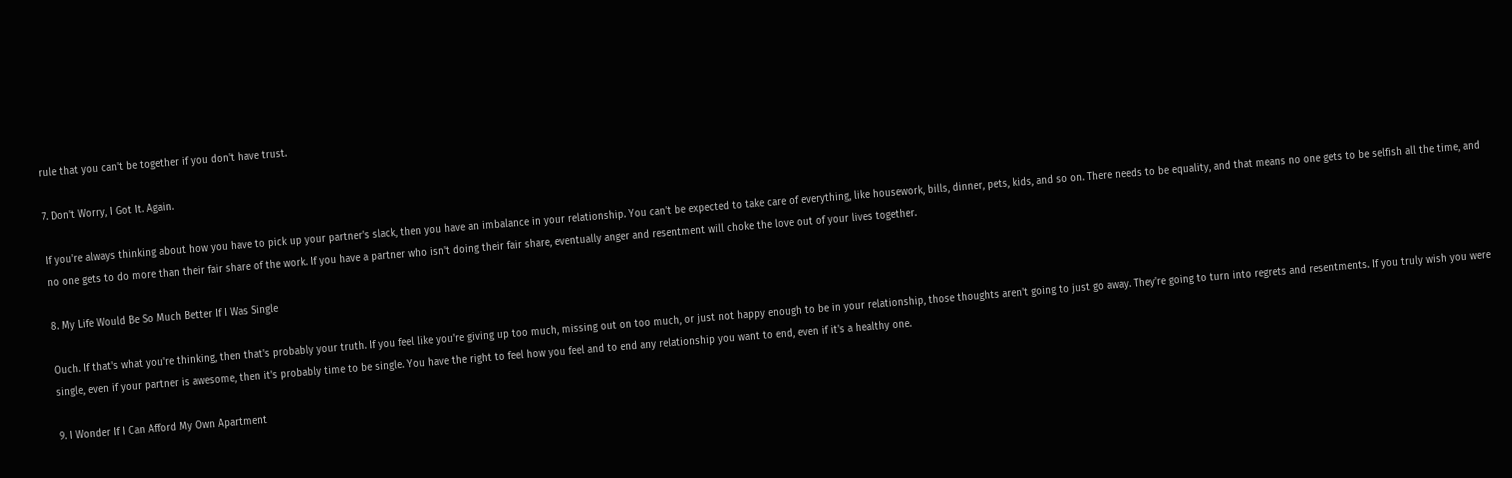rule that you can't be together if you don't have trust.

7. Don't Worry, I Got It. Again.

If you're always thinking about how you have to pick up your partner's slack, then you have an imbalance in your relationship. You can't be expected to take care of everything, like housework, bills, dinner, pets, kids, and so on. There needs to be equality, and that means no one gets to be selfish all the time, and no one gets to do more than their fair share of the work. If you have a partner who isn't doing their fair share, eventually anger and resentment will choke the love out of your lives together.

8. My Life Would Be So Much Better If I Was Single

Ouch. If that's what you're thinking, then that's probably your truth. If you feel like you're giving up too much, missing out on too much, or just not happy enough to be in your relationship, those thoughts aren't going to just go away. They're going to turn into regrets and resentments. If you truly wish you were single, even if your partner is awesome, then it's probably time to be single. You have the right to feel how you feel and to end any relationship you want to end, even if it's a healthy one.

9. I Wonder If I Can Afford My Own Apartment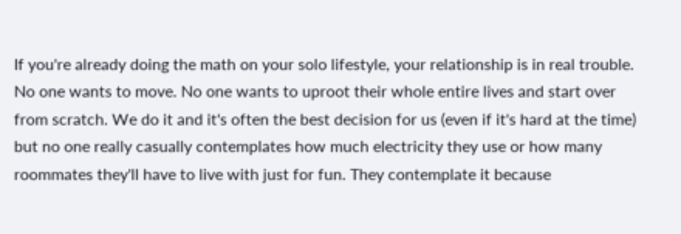If you're already doing the math on your solo lifestyle, your relationship is in real trouble. No one wants to move. No one wants to uproot their whole entire lives and start over from scratch. We do it and it's often the best decision for us (even if it's hard at the time) but no one really casually contemplates how much electricity they use or how many roommates they'll have to live with just for fun. They contemplate it because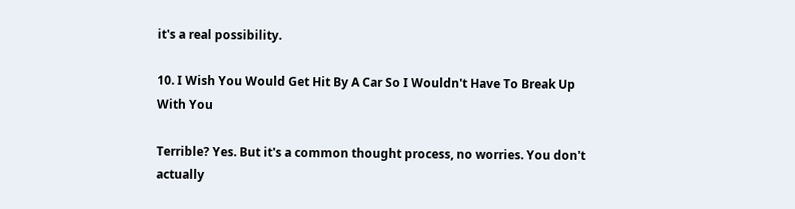it's a real possibility.

10. I Wish You Would Get Hit By A Car So I Wouldn't Have To Break Up With You

Terrible? Yes. But it's a common thought process, no worries. You don't actually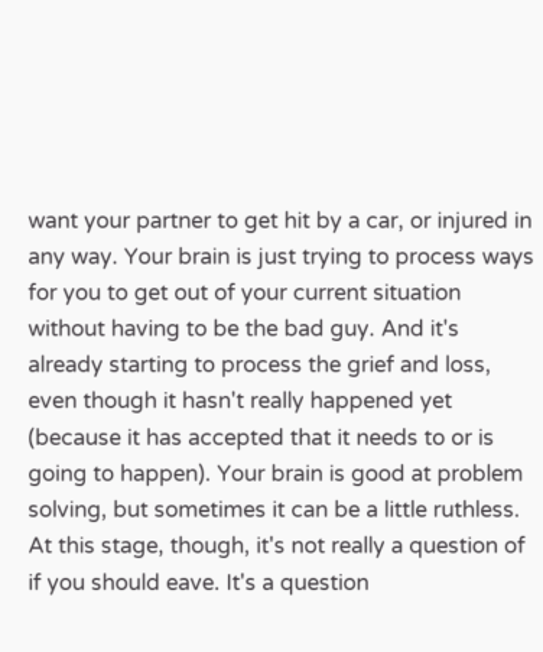want your partner to get hit by a car, or injured in any way. Your brain is just trying to process ways for you to get out of your current situation without having to be the bad guy. And it's already starting to process the grief and loss, even though it hasn't really happened yet (because it has accepted that it needs to or is going to happen). Your brain is good at problem solving, but sometimes it can be a little ruthless. At this stage, though, it's not really a question of if you should eave. It's a question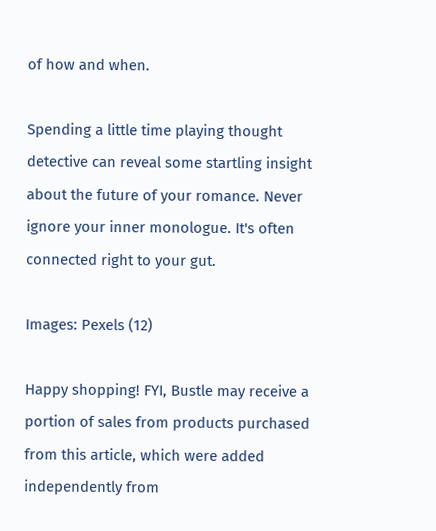of how and when.

Spending a little time playing thought detective can reveal some startling insight about the future of your romance. Never ignore your inner monologue. It's often connected right to your gut.

Images: Pexels (12)

Happy shopping! FYI, Bustle may receive a portion of sales from products purchased from this article, which were added independently from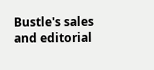Bustle's sales and editorial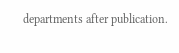departments after publication.